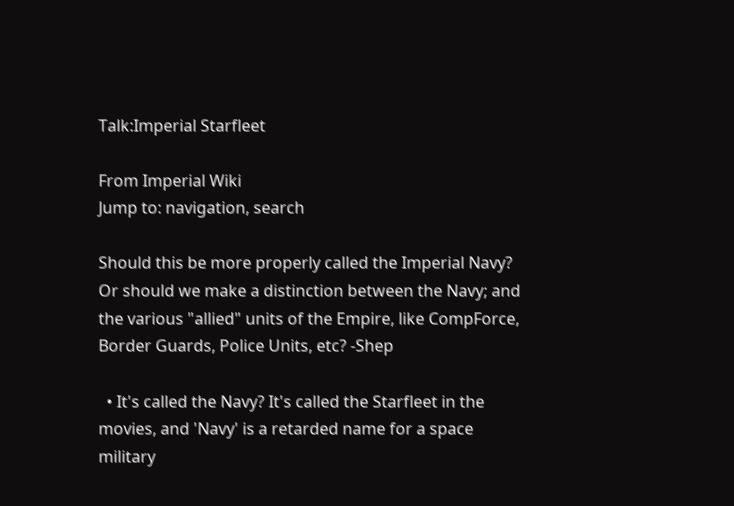Talk:Imperial Starfleet

From Imperial Wiki
Jump to: navigation, search

Should this be more properly called the Imperial Navy? Or should we make a distinction between the Navy; and the various "allied" units of the Empire, like CompForce, Border Guards, Police Units, etc? -Shep

  • It's called the Navy? It's called the Starfleet in the movies, and 'Navy' is a retarded name for a space military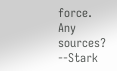force. Any sources? --Stark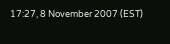17:27, 8 November 2007 (EST)